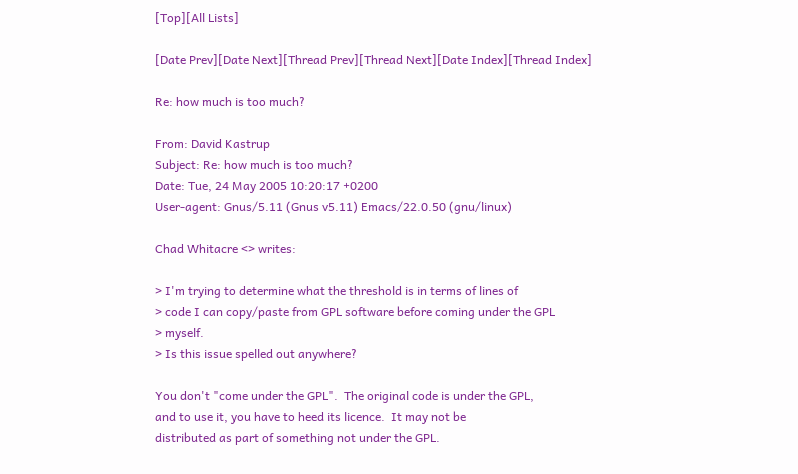[Top][All Lists]

[Date Prev][Date Next][Thread Prev][Thread Next][Date Index][Thread Index]

Re: how much is too much?

From: David Kastrup
Subject: Re: how much is too much?
Date: Tue, 24 May 2005 10:20:17 +0200
User-agent: Gnus/5.11 (Gnus v5.11) Emacs/22.0.50 (gnu/linux)

Chad Whitacre <> writes:

> I'm trying to determine what the threshold is in terms of lines of
> code I can copy/paste from GPL software before coming under the GPL
> myself.
> Is this issue spelled out anywhere?

You don't "come under the GPL".  The original code is under the GPL,
and to use it, you have to heed its licence.  It may not be
distributed as part of something not under the GPL.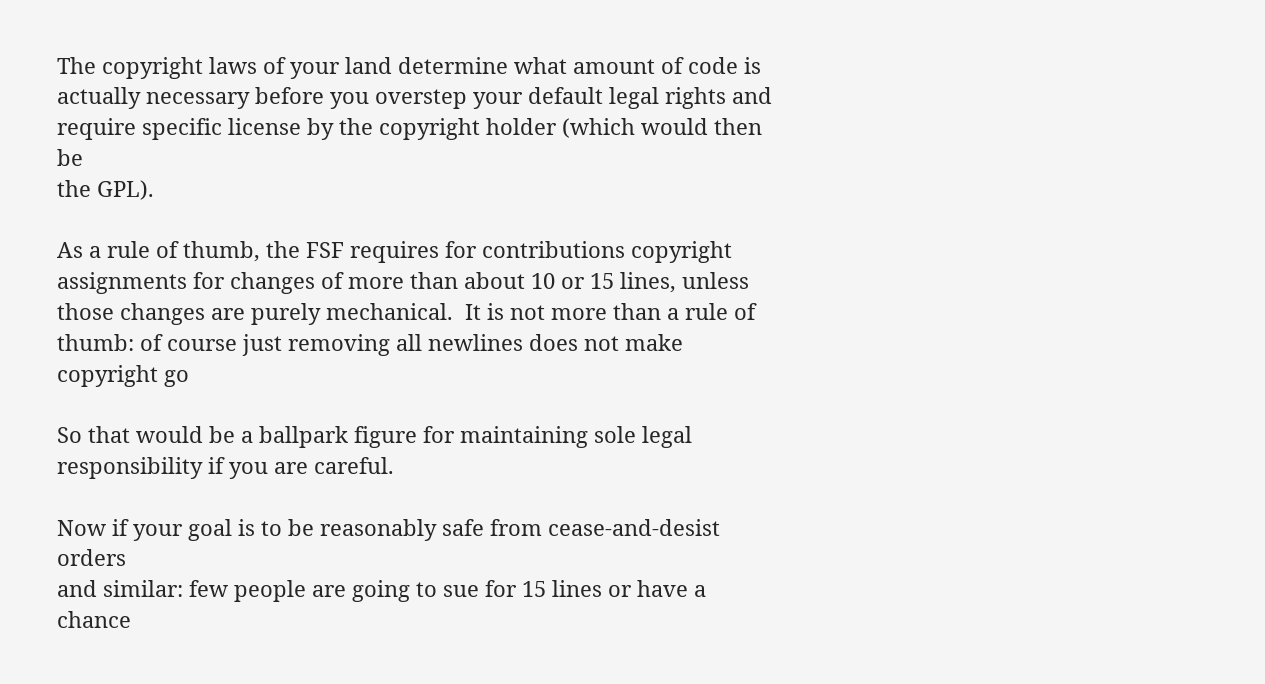The copyright laws of your land determine what amount of code is
actually necessary before you overstep your default legal rights and
require specific license by the copyright holder (which would then be
the GPL).

As a rule of thumb, the FSF requires for contributions copyright
assignments for changes of more than about 10 or 15 lines, unless
those changes are purely mechanical.  It is not more than a rule of
thumb: of course just removing all newlines does not make copyright go

So that would be a ballpark figure for maintaining sole legal
responsibility if you are careful.

Now if your goal is to be reasonably safe from cease-and-desist orders
and similar: few people are going to sue for 15 lines or have a chance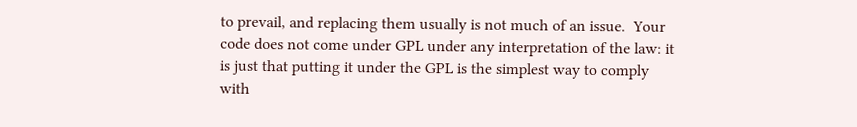to prevail, and replacing them usually is not much of an issue.  Your
code does not come under GPL under any interpretation of the law: it
is just that putting it under the GPL is the simplest way to comply
with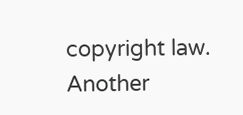copyright law.  Another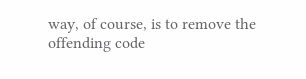way, of course, is to remove the
offending code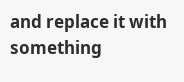and replace it with something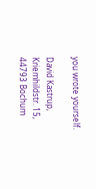you wrote yourself.

David Kastrup, Kriemhildstr. 15, 44793 Bochum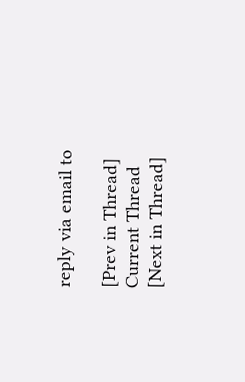reply via email to

[Prev in Thread] Current Thread [Next in Thread]